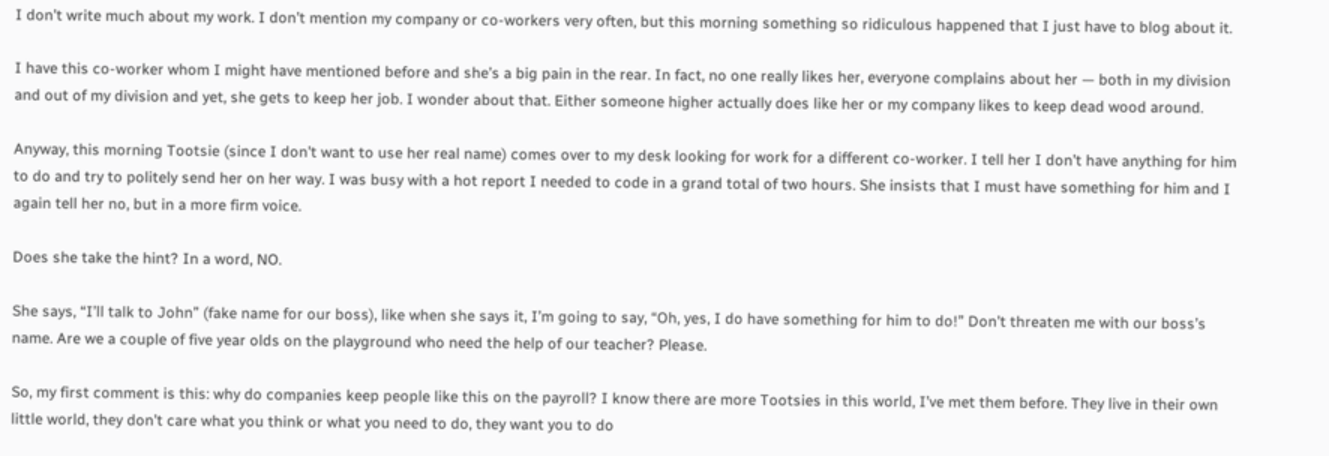I don’t write much about my work. I don’t mention my company or co-workers very often, but this morning something so ridiculous happened that I just have to blog about it.

I have this co-worker whom I might have mentioned before and she’s a big pain in the rear. In fact, no one really likes her, everyone complains about her — both in my division and out of my division and yet, she gets to keep her job. I wonder about that. Either someone higher actually does like her or my company likes to keep dead wood around.

Anyway, this morning Tootsie (since I don’t want to use her real name) comes over to my desk looking for work for a different co-worker. I tell her I don’t have anything for him to do and try to politely send her on her way. I was busy with a hot report I needed to code in a grand total of two hours. She insists that I must have something for him and I again tell her no, but in a more firm voice.

Does she take the hint? In a word, NO.

She says, “I’ll talk to John” (fake name for our boss), like when she says it, I’m going to say, “Oh, yes, I do have something for him to do!” Don’t threaten me with our boss’s name. Are we a couple of five year olds on the playground who need the help of our teacher? Please.

So, my first comment is this: why do companies keep people like this on the payroll? I know there are more Tootsies in this world, I’ve met them before. They live in their own little world, they don’t care what you think or what you need to do, they want you to do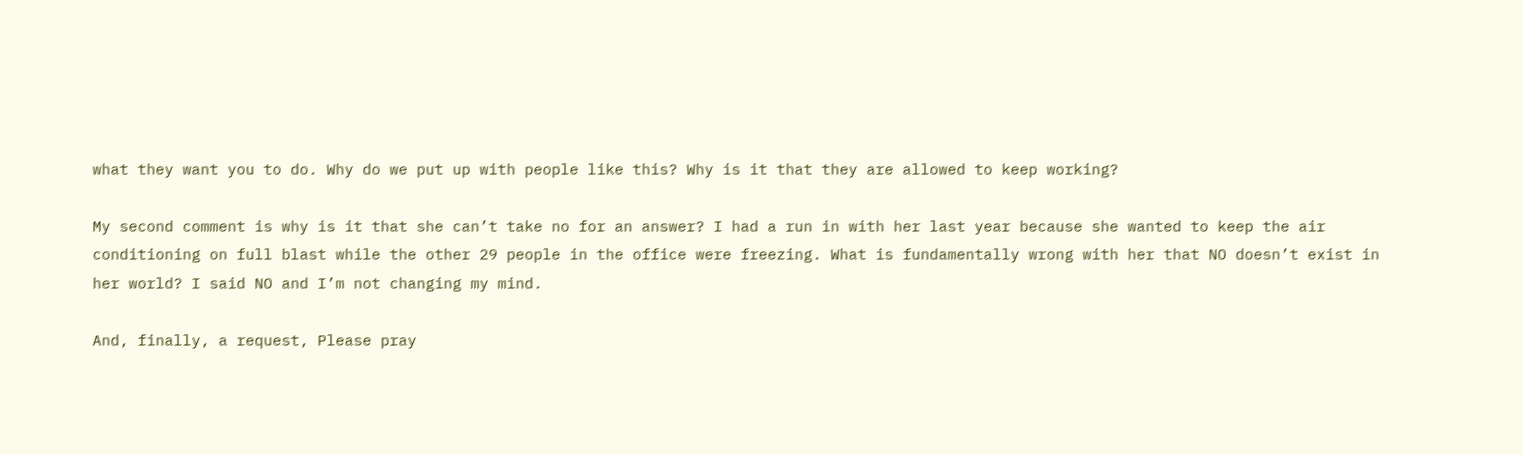what they want you to do. Why do we put up with people like this? Why is it that they are allowed to keep working?

My second comment is why is it that she can’t take no for an answer? I had a run in with her last year because she wanted to keep the air conditioning on full blast while the other 29 people in the office were freezing. What is fundamentally wrong with her that NO doesn’t exist in her world? I said NO and I’m not changing my mind.

And, finally, a request, Please pray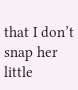that I don’t snap her little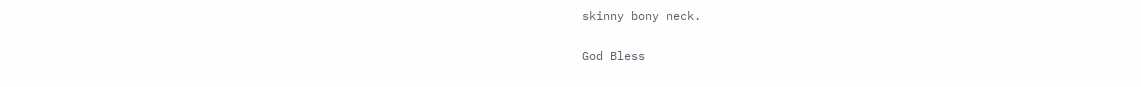skinny bony neck.

God Bless